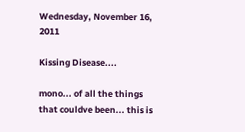Wednesday, November 16, 2011

Kissing Disease....

mono... of all the things that couldve been... this is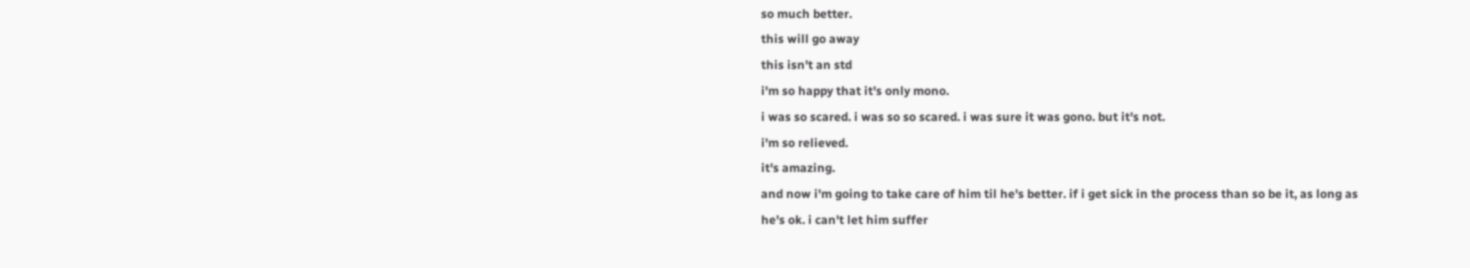so much better.
this will go away
this isn't an std
i'm so happy that it's only mono.
i was so scared. i was so so scared. i was sure it was gono. but it's not.
i'm so relieved.
it's amazing.
and now i'm going to take care of him til he's better. if i get sick in the process than so be it, as long as he's ok. i can't let him suffer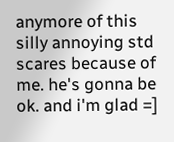anymore of this silly annoying std scares because of me. he's gonna be ok. and i'm glad =]